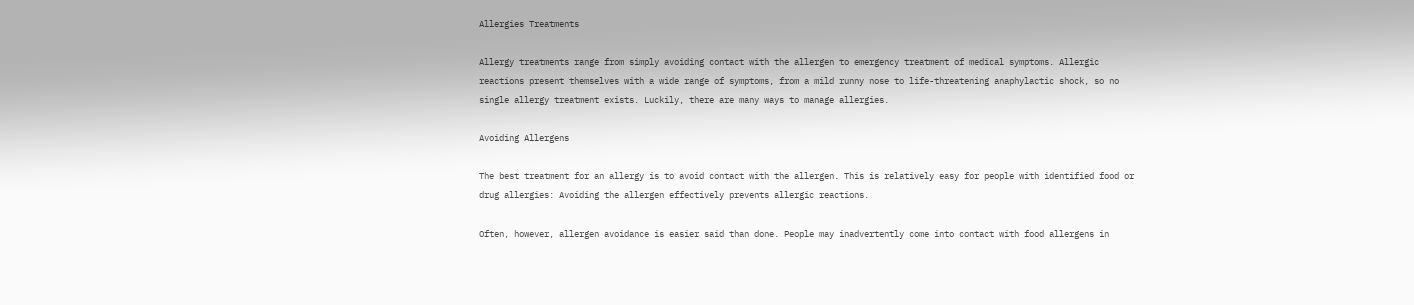Allergies Treatments

Allergy treatments range from simply avoiding contact with the allergen to emergency treatment of medical symptoms. Allergic reactions present themselves with a wide range of symptoms, from a mild runny nose to life-threatening anaphylactic shock, so no single allergy treatment exists. Luckily, there are many ways to manage allergies.

Avoiding Allergens

The best treatment for an allergy is to avoid contact with the allergen. This is relatively easy for people with identified food or drug allergies: Avoiding the allergen effectively prevents allergic reactions.

Often, however, allergen avoidance is easier said than done. People may inadvertently come into contact with food allergens in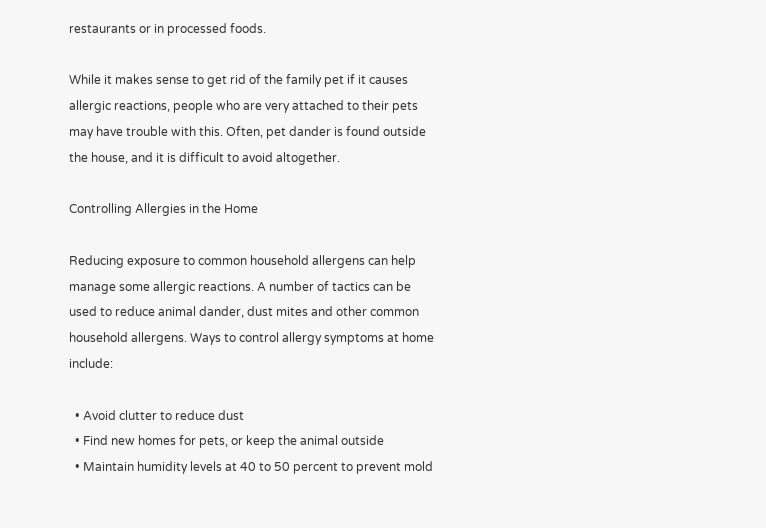restaurants or in processed foods.

While it makes sense to get rid of the family pet if it causes allergic reactions, people who are very attached to their pets may have trouble with this. Often, pet dander is found outside the house, and it is difficult to avoid altogether.

Controlling Allergies in the Home

Reducing exposure to common household allergens can help manage some allergic reactions. A number of tactics can be used to reduce animal dander, dust mites and other common household allergens. Ways to control allergy symptoms at home include:

  • Avoid clutter to reduce dust
  • Find new homes for pets, or keep the animal outside
  • Maintain humidity levels at 40 to 50 percent to prevent mold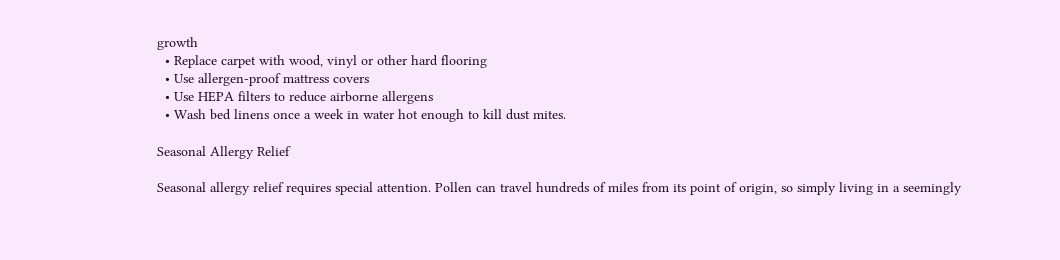growth
  • Replace carpet with wood, vinyl or other hard flooring
  • Use allergen-proof mattress covers
  • Use HEPA filters to reduce airborne allergens
  • Wash bed linens once a week in water hot enough to kill dust mites.

Seasonal Allergy Relief

Seasonal allergy relief requires special attention. Pollen can travel hundreds of miles from its point of origin, so simply living in a seemingly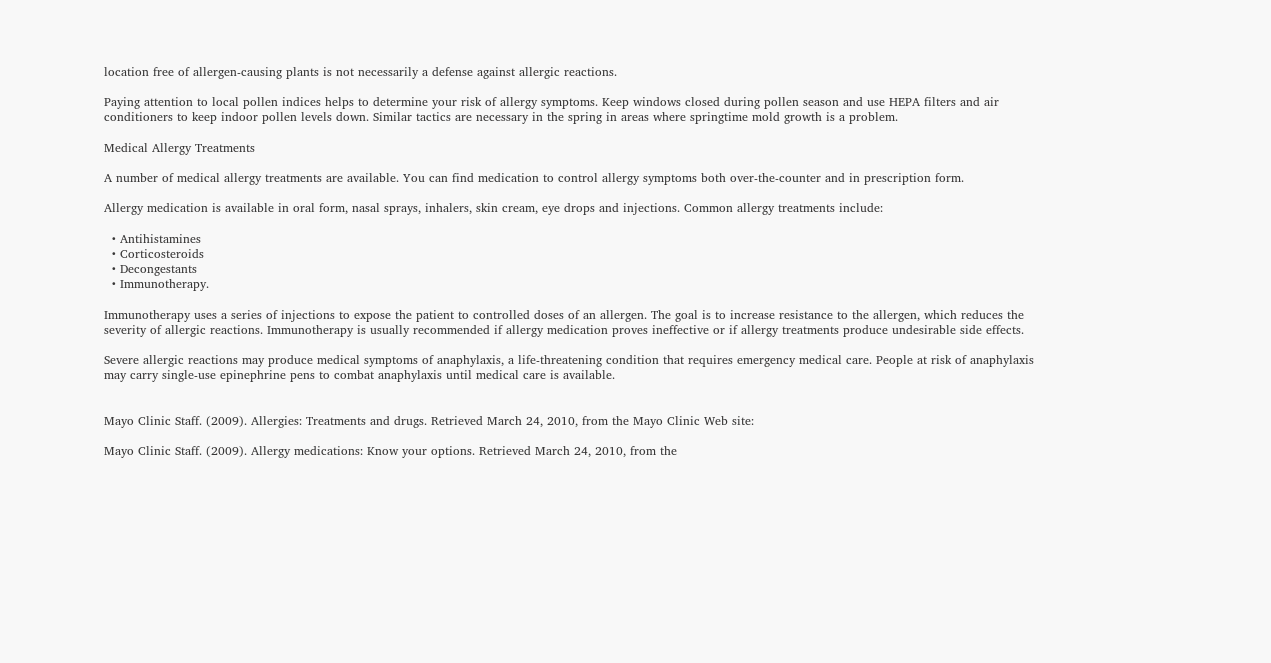location free of allergen-causing plants is not necessarily a defense against allergic reactions.

Paying attention to local pollen indices helps to determine your risk of allergy symptoms. Keep windows closed during pollen season and use HEPA filters and air conditioners to keep indoor pollen levels down. Similar tactics are necessary in the spring in areas where springtime mold growth is a problem.

Medical Allergy Treatments

A number of medical allergy treatments are available. You can find medication to control allergy symptoms both over-the-counter and in prescription form.

Allergy medication is available in oral form, nasal sprays, inhalers, skin cream, eye drops and injections. Common allergy treatments include:

  • Antihistamines
  • Corticosteroids
  • Decongestants
  • Immunotherapy.

Immunotherapy uses a series of injections to expose the patient to controlled doses of an allergen. The goal is to increase resistance to the allergen, which reduces the severity of allergic reactions. Immunotherapy is usually recommended if allergy medication proves ineffective or if allergy treatments produce undesirable side effects.

Severe allergic reactions may produce medical symptoms of anaphylaxis, a life-threatening condition that requires emergency medical care. People at risk of anaphylaxis may carry single-use epinephrine pens to combat anaphylaxis until medical care is available.


Mayo Clinic Staff. (2009). Allergies: Treatments and drugs. Retrieved March 24, 2010, from the Mayo Clinic Web site:

Mayo Clinic Staff. (2009). Allergy medications: Know your options. Retrieved March 24, 2010, from the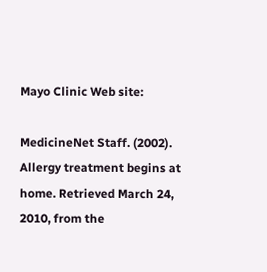Mayo Clinic Web site:

MedicineNet Staff. (2002). Allergy treatment begins at home. Retrieved March 24, 2010, from the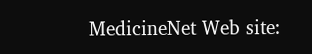MedicineNet Web site: